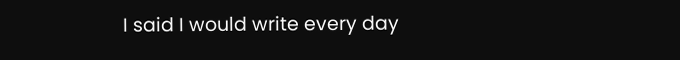I said I would write every day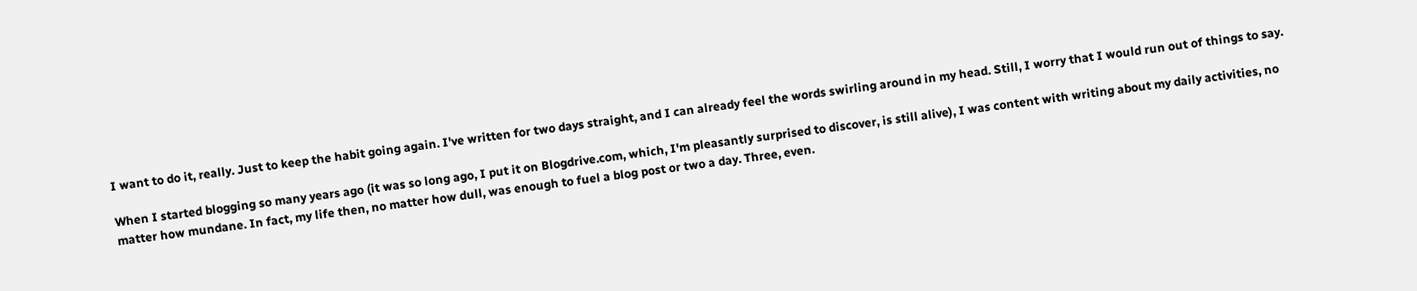I want to do it, really. Just to keep the habit going again. I've written for two days straight, and I can already feel the words swirling around in my head. Still, I worry that I would run out of things to say.

When I started blogging so many years ago (it was so long ago, I put it on Blogdrive.com, which, I'm pleasantly surprised to discover, is still alive), I was content with writing about my daily activities, no matter how mundane. In fact, my life then, no matter how dull, was enough to fuel a blog post or two a day. Three, even.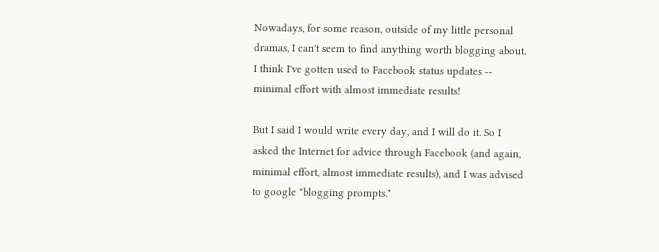Nowadays, for some reason, outside of my little personal dramas, I can't seem to find anything worth blogging about. I think I've gotten used to Facebook status updates -- minimal effort with almost immediate results!

But I said I would write every day, and I will do it. So I asked the Internet for advice through Facebook (and again, minimal effort, almost immediate results), and I was advised to google "blogging prompts."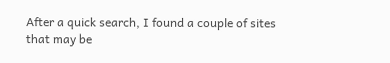After a quick search, I found a couple of sites that may be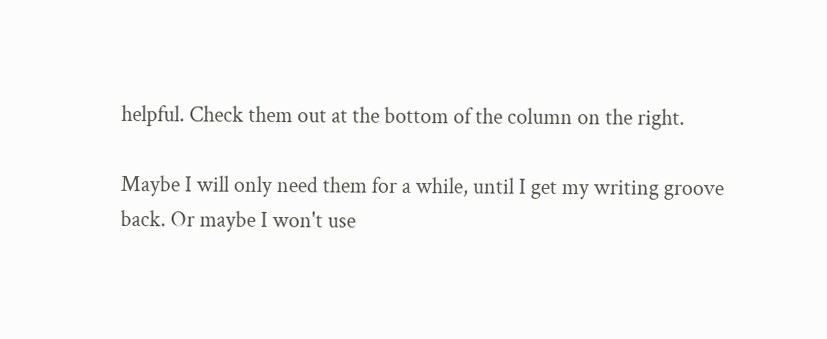helpful. Check them out at the bottom of the column on the right.

Maybe I will only need them for a while, until I get my writing groove back. Or maybe I won't use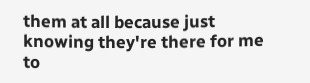them at all because just knowing they're there for me to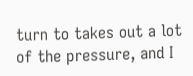turn to takes out a lot of the pressure, and I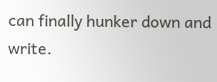can finally hunker down and write.